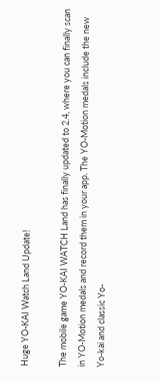Huge YO-KAI Watch Land Update!

The mobile game YO-KAI WATCH Land has finally updated to 2.4, where you can finally scan in YO-Motion medals and record them in your app. The YO-Motion medals include the new Yo-kai and classic Yo-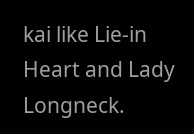kai like Lie-in Heart and Lady Longneck.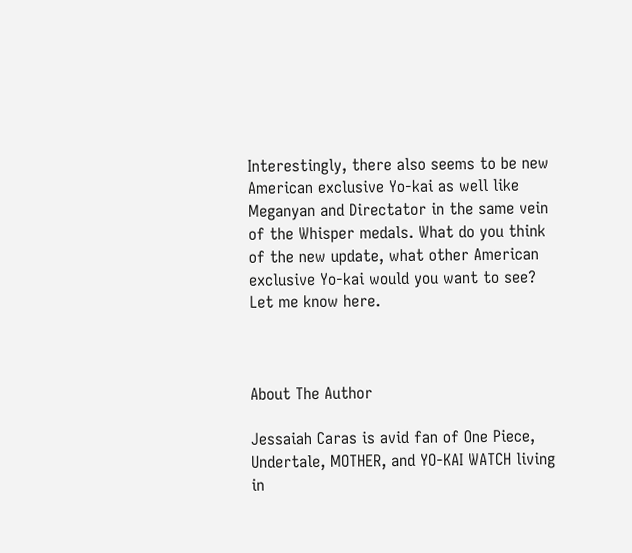Interestingly, there also seems to be new American exclusive Yo-kai as well like Meganyan and Directator in the same vein of the Whisper medals. What do you think of the new update, what other American exclusive Yo-kai would you want to see? Let me know here.



About The Author

Jessaiah Caras is avid fan of One Piece, Undertale, MOTHER, and YO-KAI WATCH living in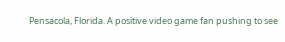Pensacola, Florida. A positive video game fan pushing to see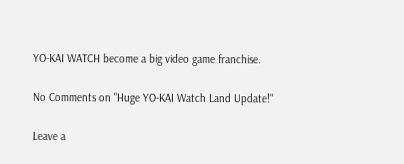YO-KAI WATCH become a big video game franchise.

No Comments on "Huge YO-KAI Watch Land Update!"

Leave a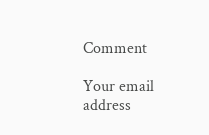Comment

Your email address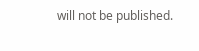will not be published.